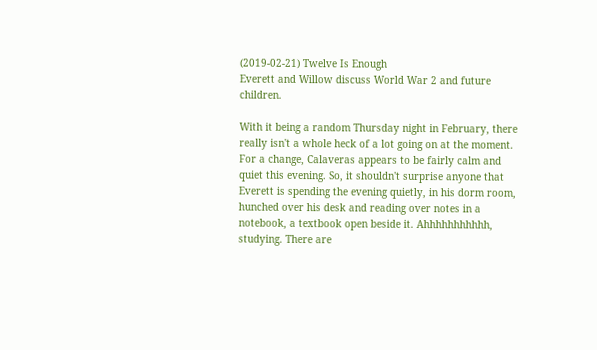(2019-02-21) Twelve Is Enough
Everett and Willow discuss World War 2 and future children.

With it being a random Thursday night in February, there really isn't a whole heck of a lot going on at the moment. For a change, Calaveras appears to be fairly calm and quiet this evening. So, it shouldn't surprise anyone that Everett is spending the evening quietly, in his dorm room, hunched over his desk and reading over notes in a notebook, a textbook open beside it. Ahhhhhhhhhhh, studying. There are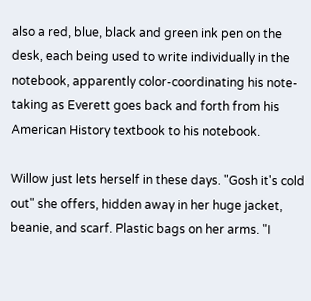also a red, blue, black and green ink pen on the desk, each being used to write individually in the notebook, apparently color-coordinating his note-taking as Everett goes back and forth from his American History textbook to his notebook.

Willow just lets herself in these days. "Gosh it's cold out" she offers, hidden away in her huge jacket, beanie, and scarf. Plastic bags on her arms. "I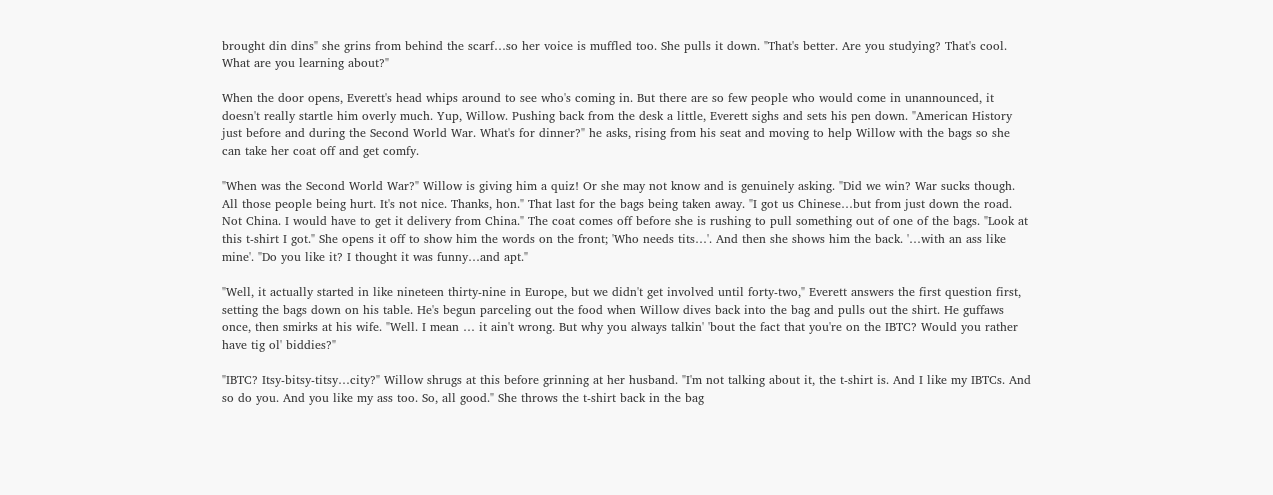brought din dins" she grins from behind the scarf…so her voice is muffled too. She pulls it down. "That's better. Are you studying? That's cool. What are you learning about?"

When the door opens, Everett's head whips around to see who's coming in. But there are so few people who would come in unannounced, it doesn't really startle him overly much. Yup, Willow. Pushing back from the desk a little, Everett sighs and sets his pen down. "American History just before and during the Second World War. What's for dinner?" he asks, rising from his seat and moving to help Willow with the bags so she can take her coat off and get comfy.

"When was the Second World War?" Willow is giving him a quiz! Or she may not know and is genuinely asking. "Did we win? War sucks though. All those people being hurt. It's not nice. Thanks, hon." That last for the bags being taken away. "I got us Chinese…but from just down the road. Not China. I would have to get it delivery from China." The coat comes off before she is rushing to pull something out of one of the bags. "Look at this t-shirt I got." She opens it off to show him the words on the front; 'Who needs tits…'. And then she shows him the back. '…with an ass like mine'. "Do you like it? I thought it was funny…and apt."

"Well, it actually started in like nineteen thirty-nine in Europe, but we didn't get involved until forty-two," Everett answers the first question first, setting the bags down on his table. He's begun parceling out the food when Willow dives back into the bag and pulls out the shirt. He guffaws once, then smirks at his wife. "Well. I mean … it ain't wrong. But why you always talkin' 'bout the fact that you're on the IBTC? Would you rather have tig ol' biddies?"

"IBTC? Itsy-bitsy-titsy…city?" Willow shrugs at this before grinning at her husband. "I'm not talking about it, the t-shirt is. And I like my IBTCs. And so do you. And you like my ass too. So, all good." She throws the t-shirt back in the bag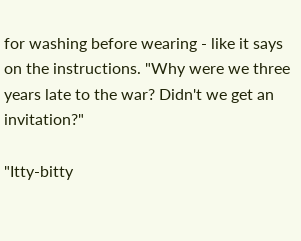for washing before wearing - like it says on the instructions. "Why were we three years late to the war? Didn't we get an invitation?"

"Itty-bitty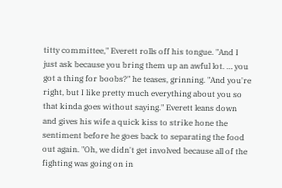titty committee," Everett rolls off his tongue. "And I just ask because you bring them up an awful lot. … you got a thing for boobs?" he teases, grinning. "And you're right, but I like pretty much everything about you so that kinda goes without saying." Everett leans down and gives his wife a quick kiss to strike hone the sentiment before he goes back to separating the food out again. "Oh, we didn't get involved because all of the fighting was going on in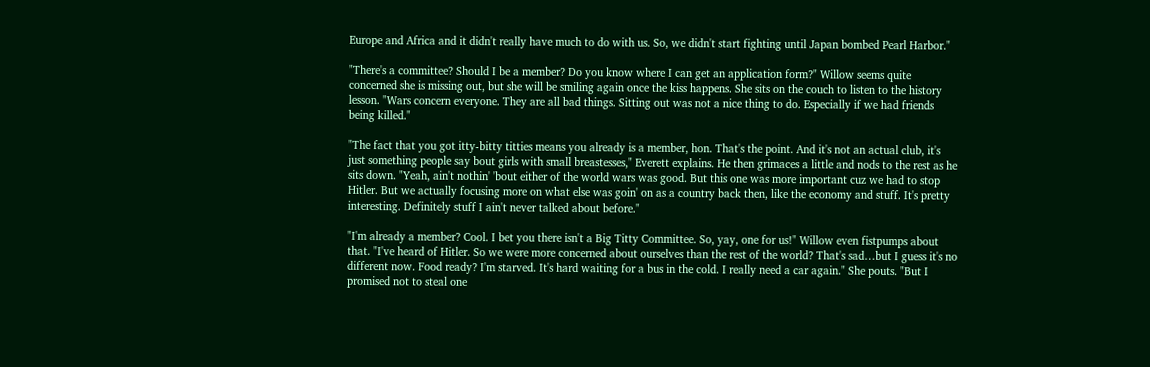Europe and Africa and it didn't really have much to do with us. So, we didn't start fighting until Japan bombed Pearl Harbor."

"There's a committee? Should I be a member? Do you know where I can get an application form?" Willow seems quite concerned she is missing out, but she will be smiling again once the kiss happens. She sits on the couch to listen to the history lesson. "Wars concern everyone. They are all bad things. Sitting out was not a nice thing to do. Especially if we had friends being killed."

"The fact that you got itty-bitty titties means you already is a member, hon. That's the point. And it's not an actual club, it's just something people say bout girls with small breastesses," Everett explains. He then grimaces a little and nods to the rest as he sits down. "Yeah, ain't nothin' 'bout either of the world wars was good. But this one was more important cuz we had to stop Hitler. But we actually focusing more on what else was goin' on as a country back then, like the economy and stuff. It's pretty interesting. Definitely stuff I ain't never talked about before."

"I'm already a member? Cool. I bet you there isn't a Big Titty Committee. So, yay, one for us!" Willow even fistpumps about that. "I've heard of Hitler. So we were more concerned about ourselves than the rest of the world? That's sad…but I guess it's no different now. Food ready? I'm starved. It's hard waiting for a bus in the cold. I really need a car again." She pouts. "But I promised not to steal one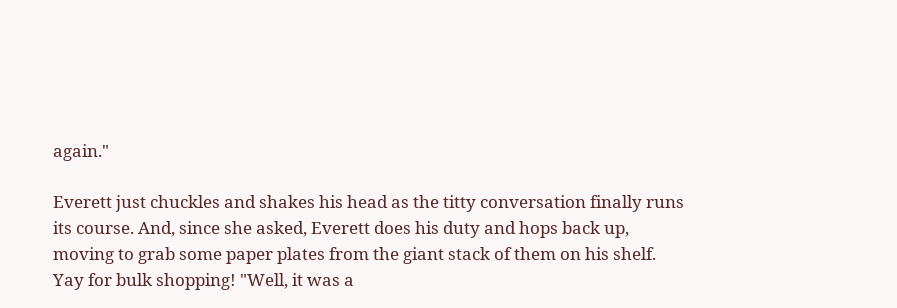again."

Everett just chuckles and shakes his head as the titty conversation finally runs its course. And, since she asked, Everett does his duty and hops back up, moving to grab some paper plates from the giant stack of them on his shelf. Yay for bulk shopping! "Well, it was a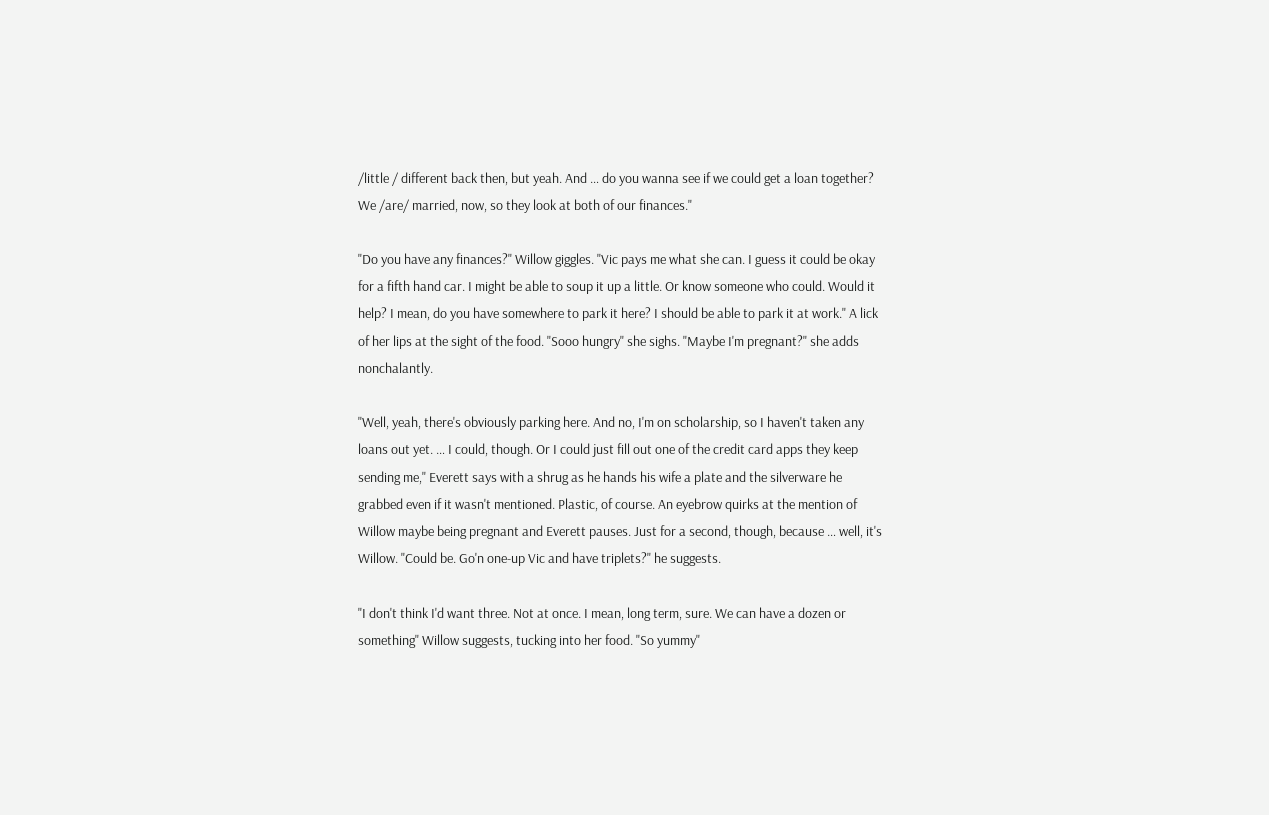/little / different back then, but yeah. And … do you wanna see if we could get a loan together? We /are/ married, now, so they look at both of our finances."

"Do you have any finances?" Willow giggles. "Vic pays me what she can. I guess it could be okay for a fifth hand car. I might be able to soup it up a little. Or know someone who could. Would it help? I mean, do you have somewhere to park it here? I should be able to park it at work." A lick of her lips at the sight of the food. "Sooo hungry" she sighs. "Maybe I'm pregnant?" she adds nonchalantly.

"Well, yeah, there's obviously parking here. And no, I'm on scholarship, so I haven't taken any loans out yet. … I could, though. Or I could just fill out one of the credit card apps they keep sending me," Everett says with a shrug as he hands his wife a plate and the silverware he grabbed even if it wasn't mentioned. Plastic, of course. An eyebrow quirks at the mention of Willow maybe being pregnant and Everett pauses. Just for a second, though, because … well, it's Willow. "Could be. Go'n one-up Vic and have triplets?" he suggests.

"I don't think I'd want three. Not at once. I mean, long term, sure. We can have a dozen or something" Willow suggests, tucking into her food. "So yummy"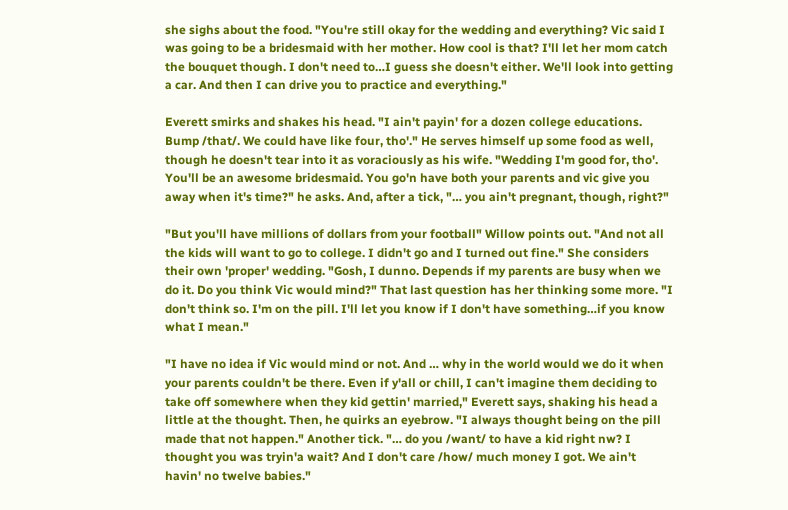she sighs about the food. "You're still okay for the wedding and everything? Vic said I was going to be a bridesmaid with her mother. How cool is that? I'll let her mom catch the bouquet though. I don't need to…I guess she doesn't either. We'll look into getting a car. And then I can drive you to practice and everything."

Everett smirks and shakes his head. "I ain't payin' for a dozen college educations. Bump /that/. We could have like four, tho'." He serves himself up some food as well, though he doesn't tear into it as voraciously as his wife. "Wedding I'm good for, tho'. You'll be an awesome bridesmaid. You go'n have both your parents and vic give you away when it's time?" he asks. And, after a tick, "… you ain't pregnant, though, right?"

"But you'll have millions of dollars from your football" Willow points out. "And not all the kids will want to go to college. I didn't go and I turned out fine." She considers their own 'proper' wedding. "Gosh, I dunno. Depends if my parents are busy when we do it. Do you think Vic would mind?" That last question has her thinking some more. "I don't think so. I'm on the pill. I'll let you know if I don't have something…if you know what I mean."

"I have no idea if Vic would mind or not. And … why in the world would we do it when your parents couldn't be there. Even if y'all or chill, I can't imagine them deciding to take off somewhere when they kid gettin' married," Everett says, shaking his head a little at the thought. Then, he quirks an eyebrow. "I always thought being on the pill made that not happen." Another tick. "… do you /want/ to have a kid right nw? I thought you was tryin'a wait? And I don't care /how/ much money I got. We ain't havin' no twelve babies."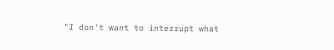"I don't want to interrupt what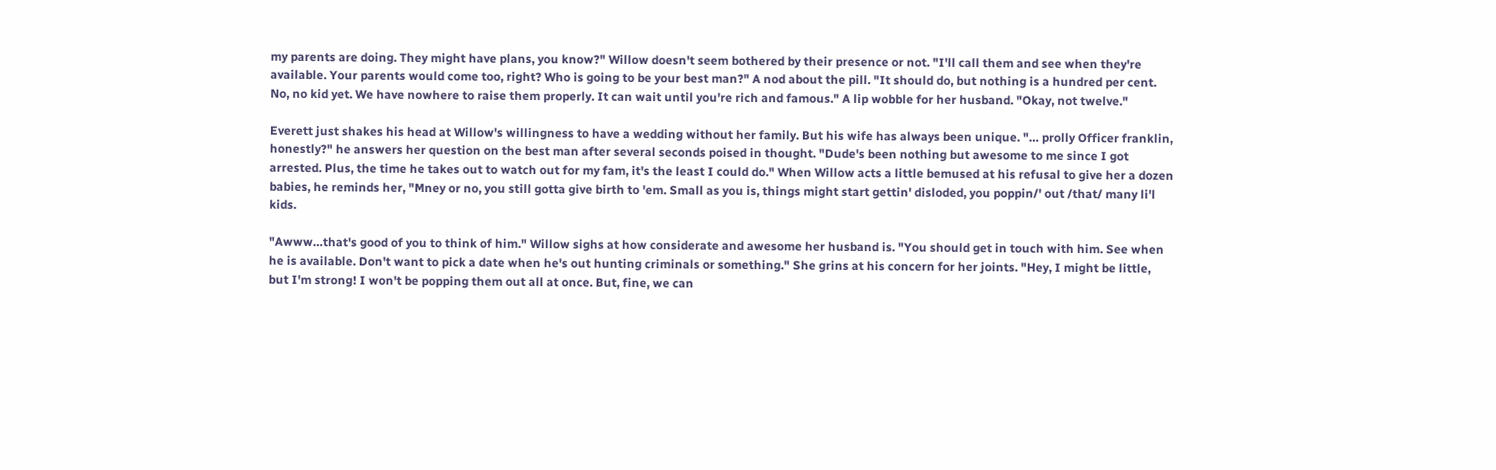my parents are doing. They might have plans, you know?" Willow doesn't seem bothered by their presence or not. "I'll call them and see when they're available. Your parents would come too, right? Who is going to be your best man?" A nod about the pill. "It should do, but nothing is a hundred per cent. No, no kid yet. We have nowhere to raise them properly. It can wait until you're rich and famous." A lip wobble for her husband. "Okay, not twelve."

Everett just shakes his head at Willow's willingness to have a wedding without her family. But his wife has always been unique. "… prolly Officer franklin, honestly?" he answers her question on the best man after several seconds poised in thought. "Dude's been nothing but awesome to me since I got arrested. Plus, the time he takes out to watch out for my fam, it's the least I could do." When Willow acts a little bemused at his refusal to give her a dozen babies, he reminds her, "Mney or no, you still gotta give birth to 'em. Small as you is, things might start gettin' disloded, you poppin/' out /that/ many li'l kids.

"Awww…that's good of you to think of him." Willow sighs at how considerate and awesome her husband is. "You should get in touch with him. See when he is available. Don't want to pick a date when he's out hunting criminals or something." She grins at his concern for her joints. "Hey, I might be little, but I'm strong! I won't be popping them out all at once. But, fine, we can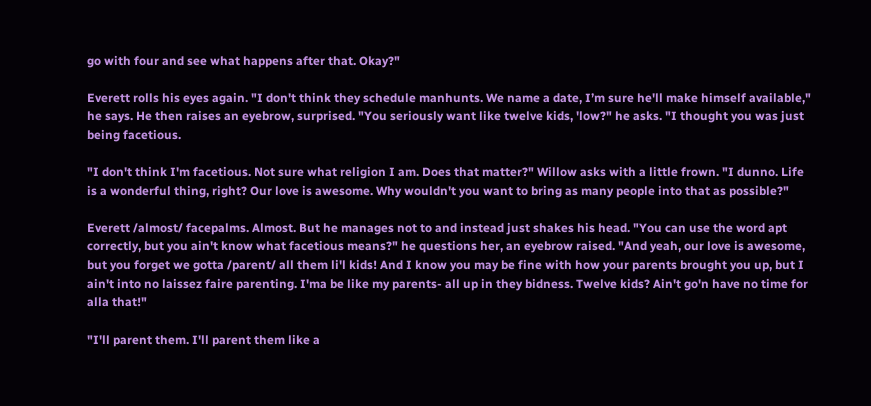go with four and see what happens after that. Okay?"

Everett rolls his eyes again. "I don't think they schedule manhunts. We name a date, I’m sure he'll make himself available," he says. He then raises an eyebrow, surprised. "You seriously want like twelve kids, 'low?" he asks. "I thought you was just being facetious.

"I don't think I'm facetious. Not sure what religion I am. Does that matter?" Willow asks with a little frown. "I dunno. Life is a wonderful thing, right? Our love is awesome. Why wouldn't you want to bring as many people into that as possible?"

Everett /almost/ facepalms. Almost. But he manages not to and instead just shakes his head. "You can use the word apt correctly, but you ain't know what facetious means?" he questions her, an eyebrow raised. "And yeah, our love is awesome, but you forget we gotta /parent/ all them li'l kids! And I know you may be fine with how your parents brought you up, but I ain't into no laissez faire parenting. I'ma be like my parents- all up in they bidness. Twelve kids? Ain't go'n have no time for alla that!"

"I'll parent them. I'll parent them like a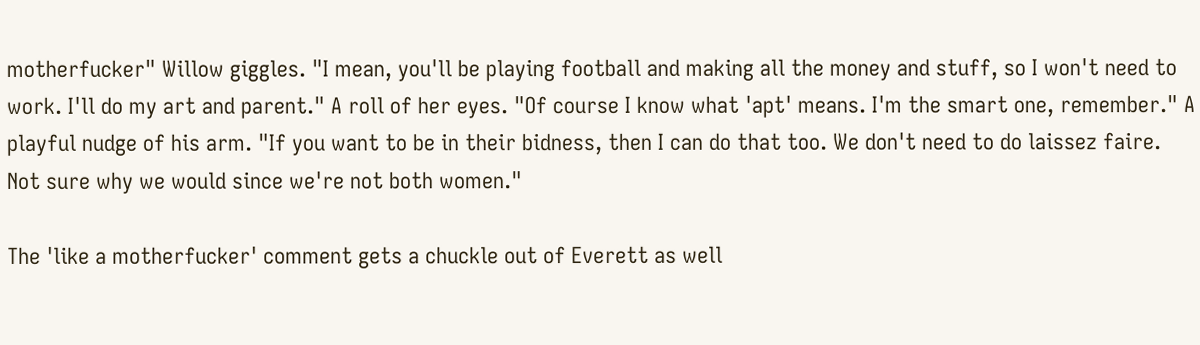motherfucker" Willow giggles. "I mean, you'll be playing football and making all the money and stuff, so I won't need to work. I'll do my art and parent." A roll of her eyes. "Of course I know what 'apt' means. I'm the smart one, remember." A playful nudge of his arm. "If you want to be in their bidness, then I can do that too. We don't need to do laissez faire. Not sure why we would since we're not both women."

The 'like a motherfucker' comment gets a chuckle out of Everett as well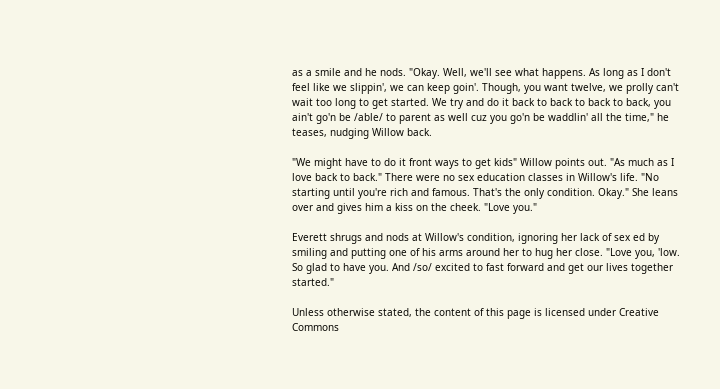as a smile and he nods. "Okay. Well, we'll see what happens. As long as I don't feel like we slippin', we can keep goin'. Though, you want twelve, we prolly can't wait too long to get started. We try and do it back to back to back to back, you ain't go'n be /able/ to parent as well cuz you go'n be waddlin' all the time," he teases, nudging Willow back.

"We might have to do it front ways to get kids" Willow points out. "As much as I love back to back." There were no sex education classes in Willow's life. "No starting until you're rich and famous. That's the only condition. Okay." She leans over and gives him a kiss on the cheek. "Love you."

Everett shrugs and nods at Willow's condition, ignoring her lack of sex ed by smiling and putting one of his arms around her to hug her close. "Love you, 'low. So glad to have you. And /so/ excited to fast forward and get our lives together started."

Unless otherwise stated, the content of this page is licensed under Creative Commons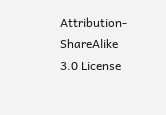Attribution-ShareAlike 3.0 License